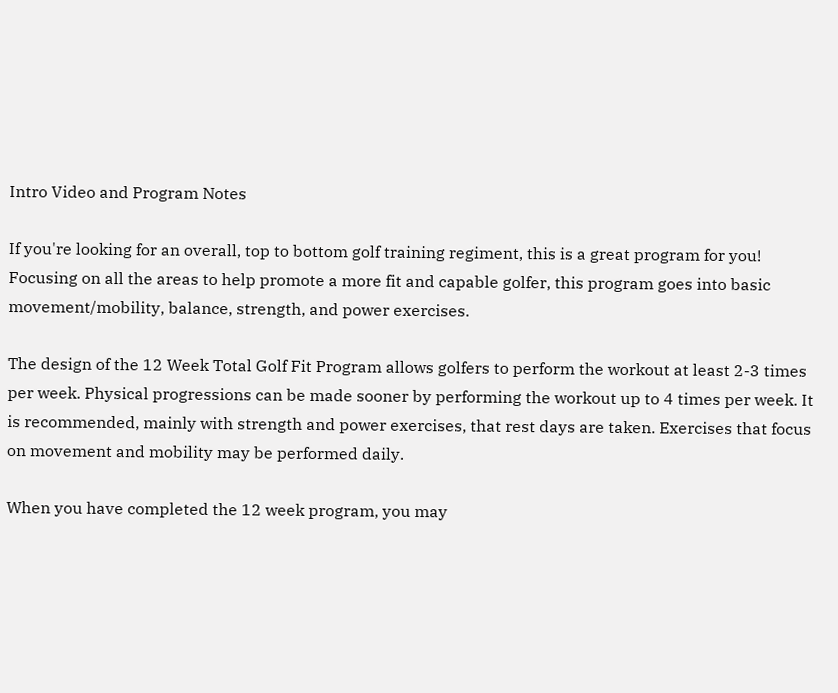Intro Video and Program Notes

If you're looking for an overall, top to bottom golf training regiment, this is a great program for you! Focusing on all the areas to help promote a more fit and capable golfer, this program goes into basic movement/mobility, balance, strength, and power exercises.

The design of the 12 Week Total Golf Fit Program allows golfers to perform the workout at least 2-3 times per week. Physical progressions can be made sooner by performing the workout up to 4 times per week. It is recommended, mainly with strength and power exercises, that rest days are taken. Exercises that focus on movement and mobility may be performed daily.

When you have completed the 12 week program, you may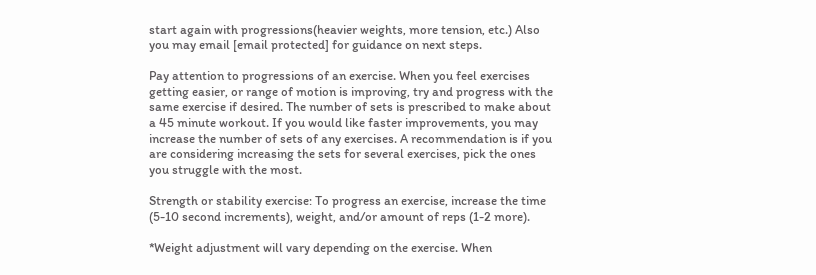start again with progressions(heavier weights, more tension, etc.) Also you may email [email protected] for guidance on next steps.

Pay attention to progressions of an exercise. When you feel exercises getting easier, or range of motion is improving, try and progress with the same exercise if desired. The number of sets is prescribed to make about a 45 minute workout. If you would like faster improvements, you may increase the number of sets of any exercises. A recommendation is if you are considering increasing the sets for several exercises, pick the ones you struggle with the most.

Strength or stability exercise: To progress an exercise, increase the time (5-10 second increments), weight, and/or amount of reps (1-2 more).

*Weight adjustment will vary depending on the exercise. When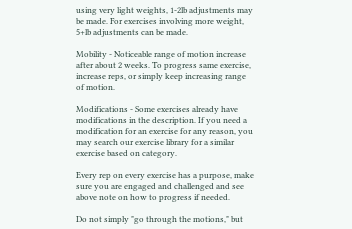using very light weights, 1-2lb adjustments may be made. For exercises involving more weight, 5+lb adjustments can be made.

Mobility - Noticeable range of motion increase after about 2 weeks. To progress same exercise, increase reps, or simply keep increasing range of motion.

Modifications - Some exercises already have modifications in the description. If you need a modification for an exercise for any reason, you may search our exercise library for a similar exercise based on category.

Every rep on every exercise has a purpose, make sure you are engaged and challenged and see above note on how to progress if needed.

Do not simply "go through the motions," but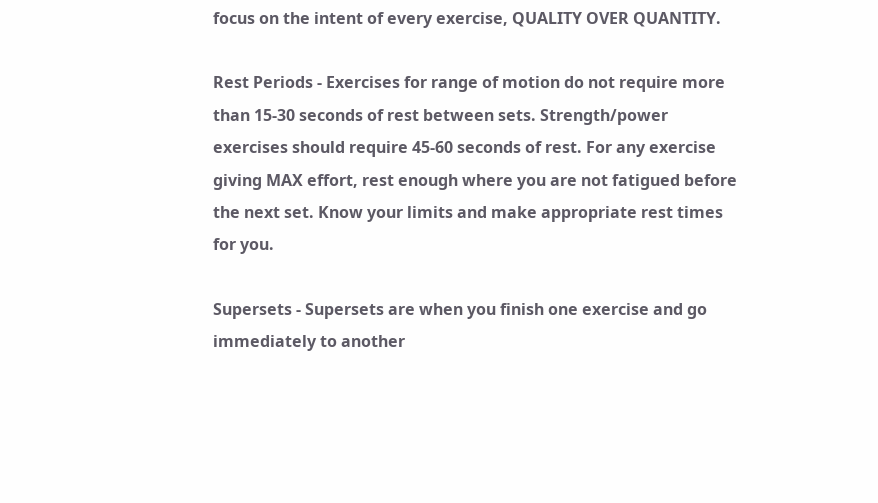focus on the intent of every exercise, QUALITY OVER QUANTITY.

Rest Periods - Exercises for range of motion do not require more than 15-30 seconds of rest between sets. Strength/power exercises should require 45-60 seconds of rest. For any exercise giving MAX effort, rest enough where you are not fatigued before the next set. Know your limits and make appropriate rest times for you.

Supersets - Supersets are when you finish one exercise and go immediately to another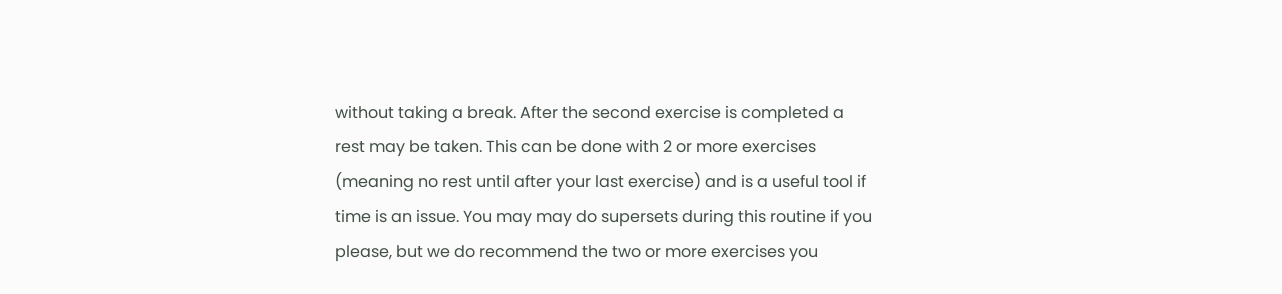without taking a break. After the second exercise is completed a rest may be taken. This can be done with 2 or more exercises (meaning no rest until after your last exercise) and is a useful tool if time is an issue. You may may do supersets during this routine if you please, but we do recommend the two or more exercises you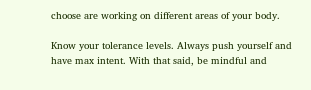choose are working on different areas of your body.

Know your tolerance levels. Always push yourself and have max intent. With that said, be mindful and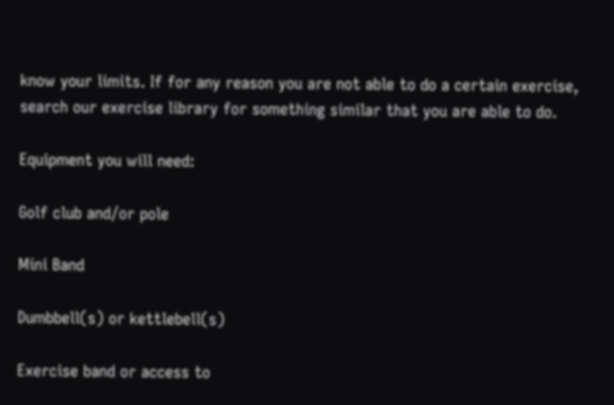know your limits. If for any reason you are not able to do a certain exercise, search our exercise library for something similar that you are able to do.

Equipment you will need:

Golf club and/or pole

Mini Band

Dumbbell(s) or kettlebell(s)

Exercise band or access to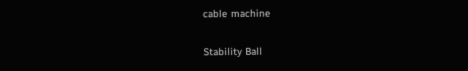cable machine

Stability Ball